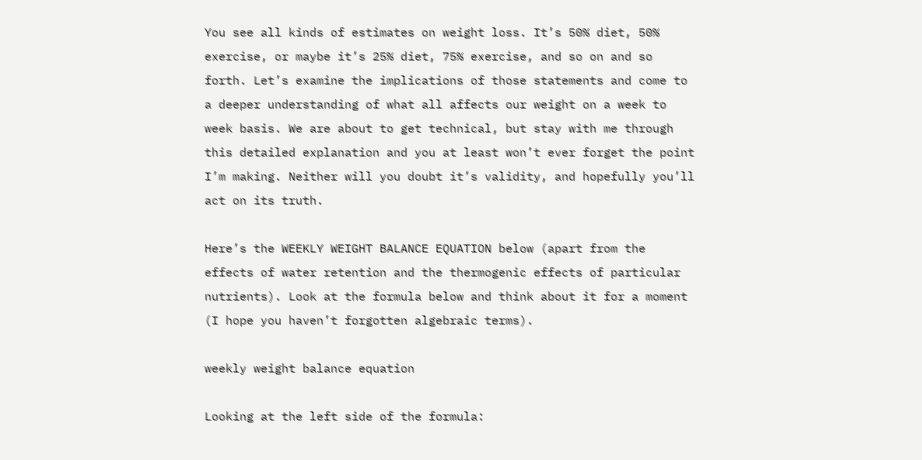You see all kinds of estimates on weight loss. It’s 50% diet, 50% exercise, or maybe it’s 25% diet, 75% exercise, and so on and so forth. Let’s examine the implications of those statements and come to a deeper understanding of what all affects our weight on a week to week basis. We are about to get technical, but stay with me through this detailed explanation and you at least won’t ever forget the point I’m making. Neither will you doubt it’s validity, and hopefully you’ll act on its truth.

Here’s the WEEKLY WEIGHT BALANCE EQUATION below (apart from the effects of water retention and the thermogenic effects of particular nutrients). Look at the formula below and think about it for a moment (I hope you haven’t forgotten algebraic terms).

weekly weight balance equation

Looking at the left side of the formula: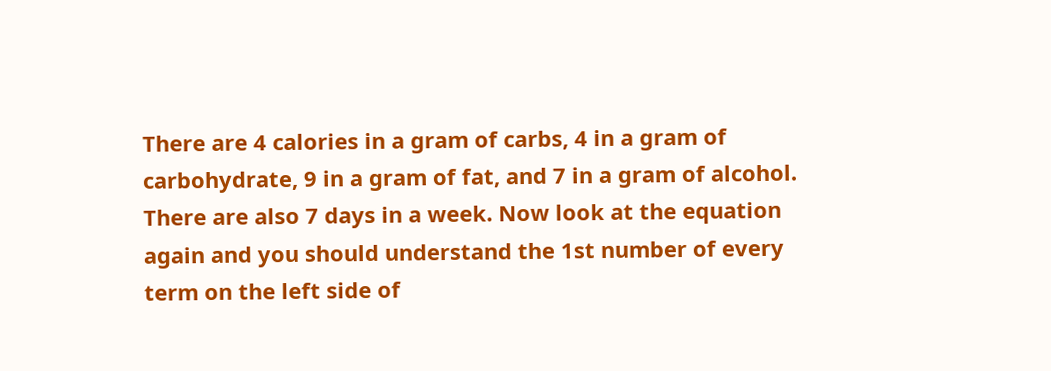There are 4 calories in a gram of carbs, 4 in a gram of carbohydrate, 9 in a gram of fat, and 7 in a gram of alcohol. There are also 7 days in a week. Now look at the equation again and you should understand the 1st number of every term on the left side of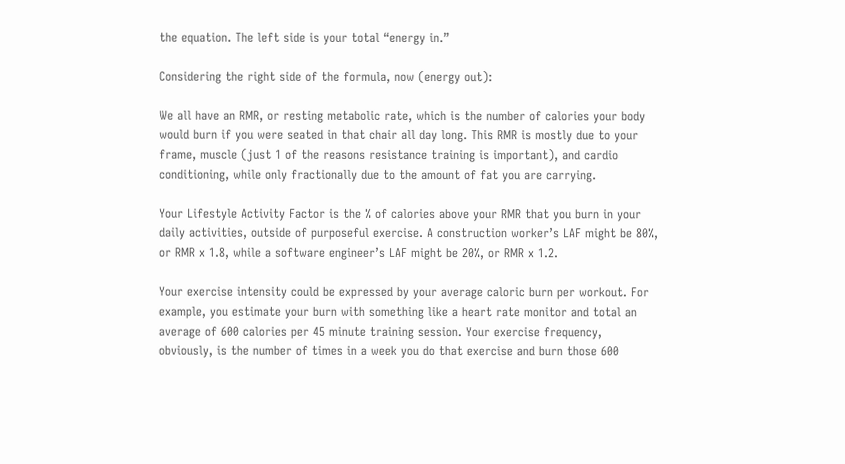the equation. The left side is your total “energy in.”

Considering the right side of the formula, now (energy out):

We all have an RMR, or resting metabolic rate, which is the number of calories your body would burn if you were seated in that chair all day long. This RMR is mostly due to your frame, muscle (just 1 of the reasons resistance training is important), and cardio conditioning, while only fractionally due to the amount of fat you are carrying.

Your Lifestyle Activity Factor is the % of calories above your RMR that you burn in your daily activities, outside of purposeful exercise. A construction worker’s LAF might be 80%, or RMR x 1.8, while a software engineer’s LAF might be 20%, or RMR x 1.2.

Your exercise intensity could be expressed by your average caloric burn per workout. For example, you estimate your burn with something like a heart rate monitor and total an average of 600 calories per 45 minute training session. Your exercise frequency, obviously, is the number of times in a week you do that exercise and burn those 600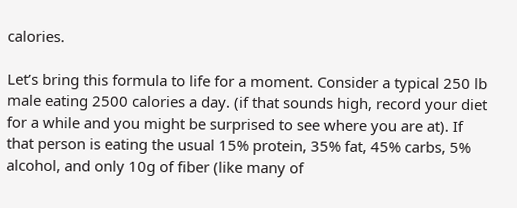calories.

Let’s bring this formula to life for a moment. Consider a typical 250 lb male eating 2500 calories a day. (if that sounds high, record your diet for a while and you might be surprised to see where you are at). If that person is eating the usual 15% protein, 35% fat, 45% carbs, 5% alcohol, and only 10g of fiber (like many of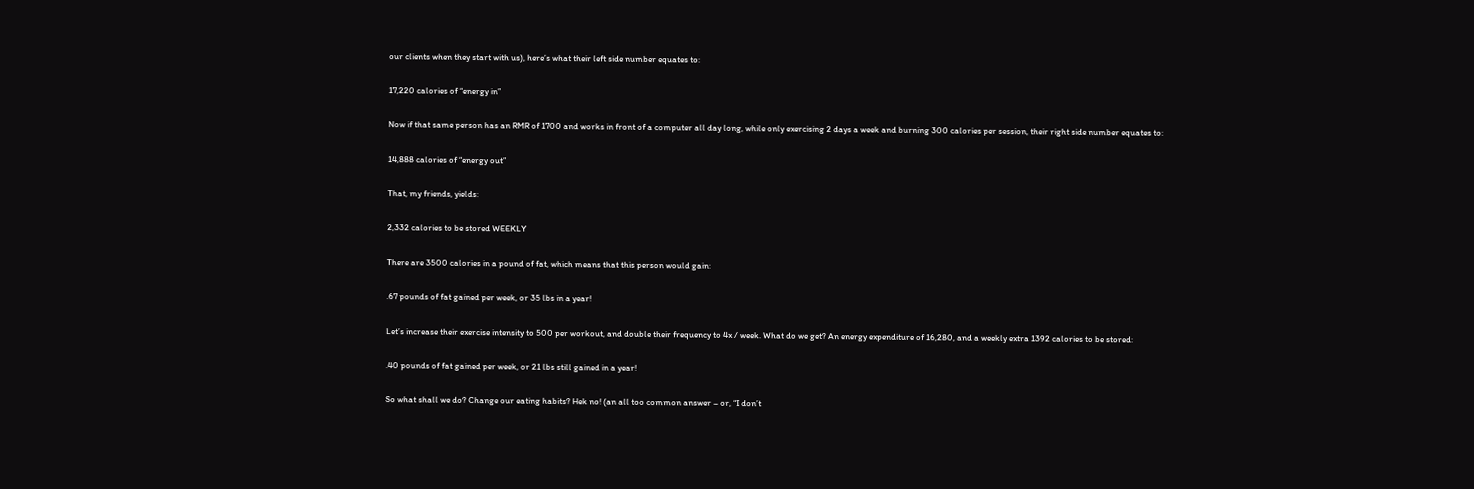our clients when they start with us), here’s what their left side number equates to:

17,220 calories of “energy in”

Now if that same person has an RMR of 1700 and works in front of a computer all day long, while only exercising 2 days a week and burning 300 calories per session, their right side number equates to:

14,888 calories of “energy out”

That, my friends, yields:

2,332 calories to be stored WEEKLY

There are 3500 calories in a pound of fat, which means that this person would gain:

.67 pounds of fat gained per week, or 35 lbs in a year!

Let’s increase their exercise intensity to 500 per workout, and double their frequency to 4x / week. What do we get? An energy expenditure of 16,280, and a weekly extra 1392 calories to be stored:

.40 pounds of fat gained per week, or 21 lbs still gained in a year!

So what shall we do? Change our eating habits? Hek no! (an all too common answer – or, “I don’t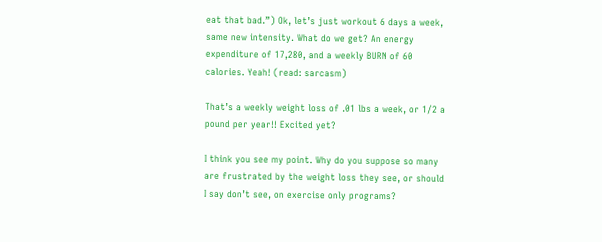eat that bad.”) Ok, let’s just workout 6 days a week, same new intensity. What do we get? An energy expenditure of 17,280, and a weekly BURN of 60 calories. Yeah! (read: sarcasm)

That’s a weekly weight loss of .01 lbs a week, or 1/2 a pound per year!! Excited yet?

I think you see my point. Why do you suppose so many are frustrated by the weight loss they see, or should I say don’t see, on exercise only programs?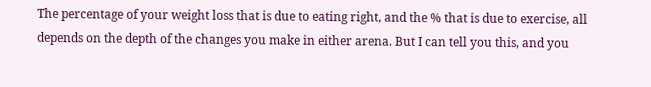The percentage of your weight loss that is due to eating right, and the % that is due to exercise, all depends on the depth of the changes you make in either arena. But I can tell you this, and you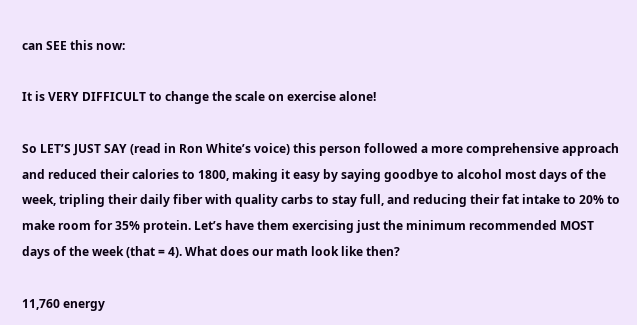can SEE this now:

It is VERY DIFFICULT to change the scale on exercise alone!

So LET’S JUST SAY (read in Ron White’s voice) this person followed a more comprehensive approach and reduced their calories to 1800, making it easy by saying goodbye to alcohol most days of the week, tripling their daily fiber with quality carbs to stay full, and reducing their fat intake to 20% to make room for 35% protein. Let’s have them exercising just the minimum recommended MOST days of the week (that = 4). What does our math look like then?

11,760 energy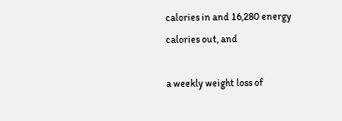calories in and 16,280 energy calories out, and

a weekly weight loss of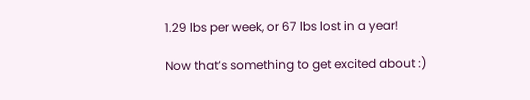1.29 lbs per week, or 67 lbs lost in a year!

Now that’s something to get excited about :)